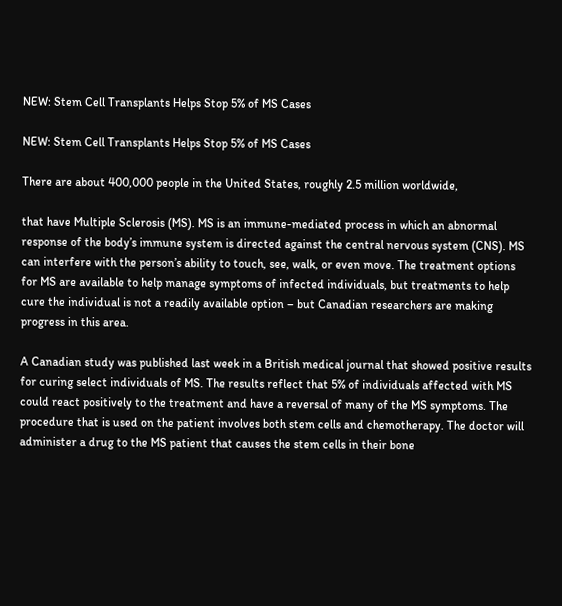NEW: Stem Cell Transplants Helps Stop 5% of MS Cases

NEW: Stem Cell Transplants Helps Stop 5% of MS Cases

There are about 400,000 people in the United States, roughly 2.5 million worldwide,

that have Multiple Sclerosis (MS). MS is an immune-mediated process in which an abnormal response of the body’s immune system is directed against the central nervous system (CNS). MS can interfere with the person’s ability to touch, see, walk, or even move. The treatment options for MS are available to help manage symptoms of infected individuals, but treatments to help cure the individual is not a readily available option – but Canadian researchers are making progress in this area.

A Canadian study was published last week in a British medical journal that showed positive results for curing select individuals of MS. The results reflect that 5% of individuals affected with MS could react positively to the treatment and have a reversal of many of the MS symptoms. The procedure that is used on the patient involves both stem cells and chemotherapy. The doctor will administer a drug to the MS patient that causes the stem cells in their bone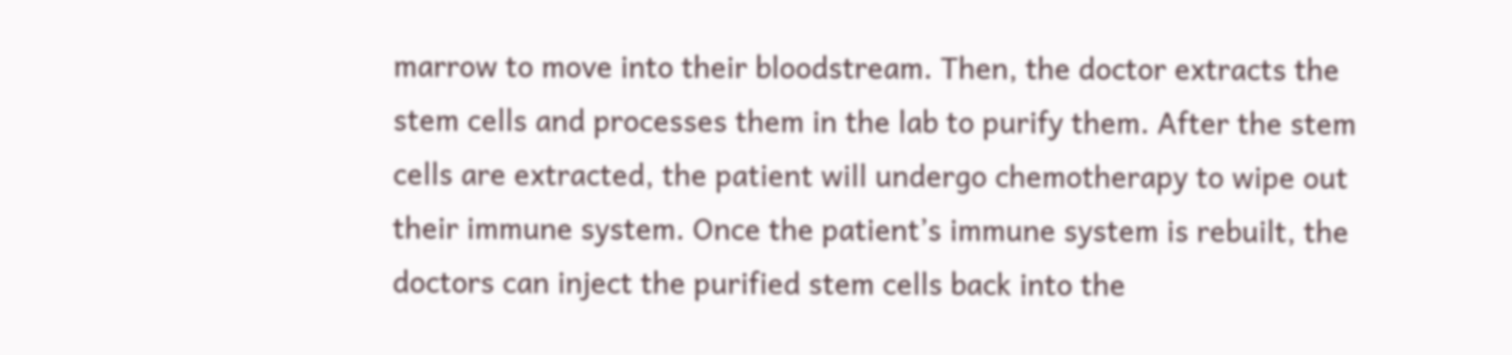marrow to move into their bloodstream. Then, the doctor extracts the stem cells and processes them in the lab to purify them. After the stem cells are extracted, the patient will undergo chemotherapy to wipe out their immune system. Once the patient’s immune system is rebuilt, the doctors can inject the purified stem cells back into the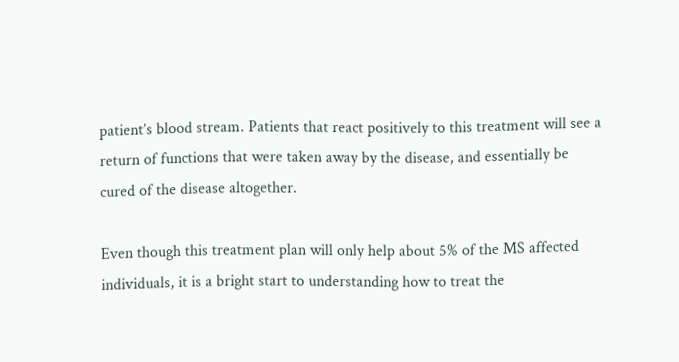patient’s blood stream. Patients that react positively to this treatment will see a return of functions that were taken away by the disease, and essentially be cured of the disease altogether.

Even though this treatment plan will only help about 5% of the MS affected individuals, it is a bright start to understanding how to treat the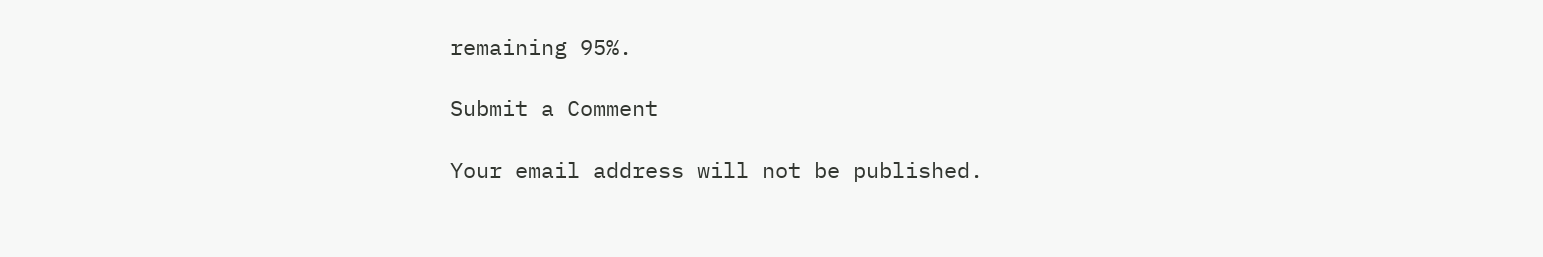remaining 95%.

Submit a Comment

Your email address will not be published.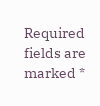Required fields are marked *